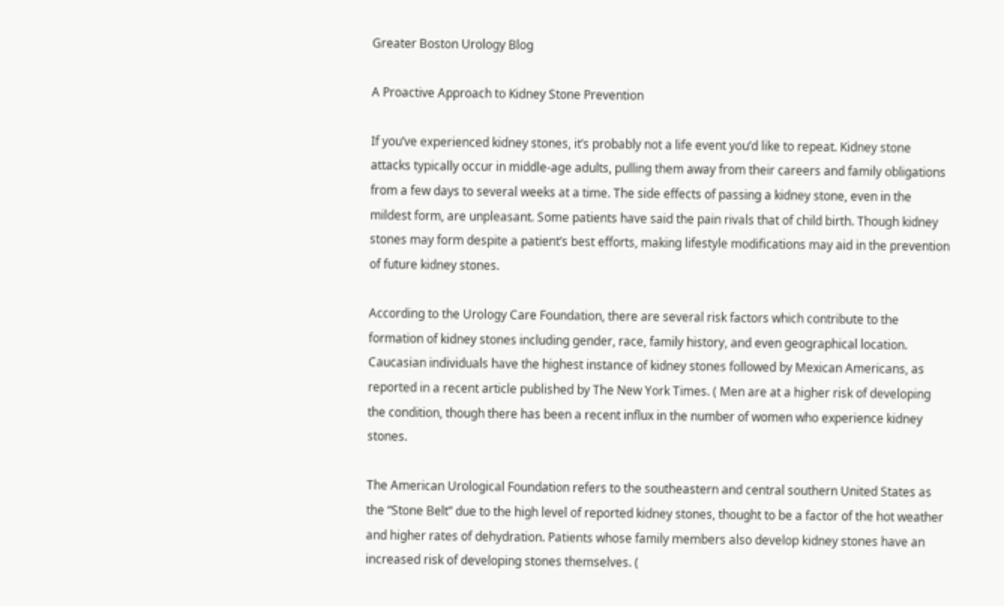Greater Boston Urology Blog

A Proactive Approach to Kidney Stone Prevention

If you’ve experienced kidney stones, it’s probably not a life event you’d like to repeat. Kidney stone attacks typically occur in middle-age adults, pulling them away from their careers and family obligations from a few days to several weeks at a time. The side effects of passing a kidney stone, even in the mildest form, are unpleasant. Some patients have said the pain rivals that of child birth. Though kidney stones may form despite a patient’s best efforts, making lifestyle modifications may aid in the prevention of future kidney stones.

According to the Urology Care Foundation, there are several risk factors which contribute to the formation of kidney stones including gender, race, family history, and even geographical location. Caucasian individuals have the highest instance of kidney stones followed by Mexican Americans, as reported in a recent article published by The New York Times. ( Men are at a higher risk of developing the condition, though there has been a recent influx in the number of women who experience kidney stones.

The American Urological Foundation refers to the southeastern and central southern United States as the “Stone Belt” due to the high level of reported kidney stones, thought to be a factor of the hot weather and higher rates of dehydration. Patients whose family members also develop kidney stones have an increased risk of developing stones themselves. (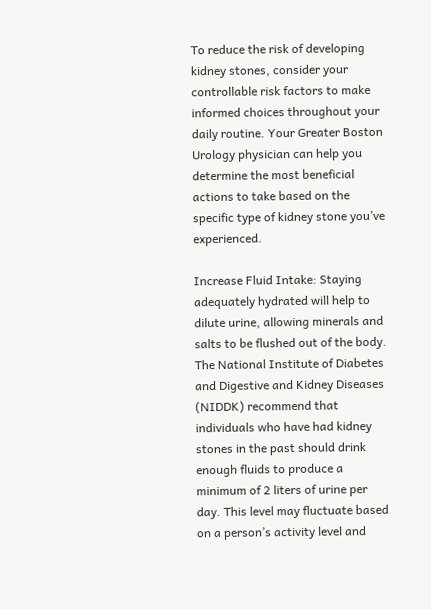To reduce the risk of developing kidney stones, consider your controllable risk factors to make informed choices throughout your daily routine. Your Greater Boston Urology physician can help you determine the most beneficial actions to take based on the specific type of kidney stone you’ve experienced.

Increase Fluid Intake: Staying adequately hydrated will help to dilute urine, allowing minerals and salts to be flushed out of the body. The National Institute of Diabetes and Digestive and Kidney Diseases (NIDDK) recommend that individuals who have had kidney stones in the past should drink enough fluids to produce a minimum of 2 liters of urine per day. This level may fluctuate based on a person’s activity level and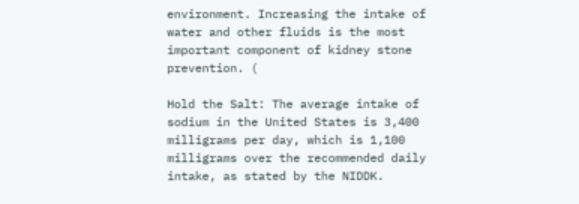environment. Increasing the intake of water and other fluids is the most important component of kidney stone prevention. (

Hold the Salt: The average intake of sodium in the United States is 3,400 milligrams per day, which is 1,100 milligrams over the recommended daily intake, as stated by the NIDDK.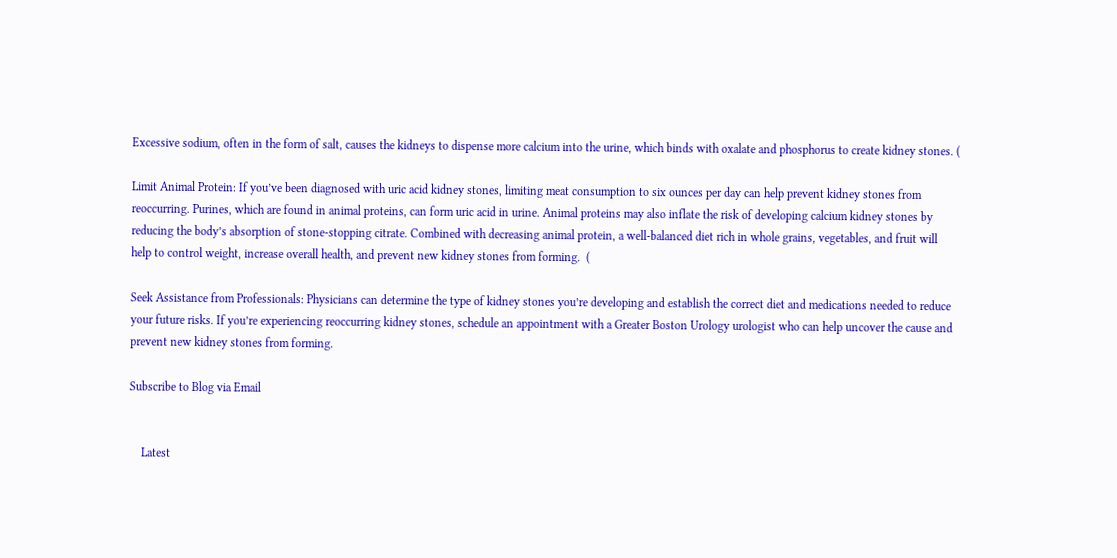Excessive sodium, often in the form of salt, causes the kidneys to dispense more calcium into the urine, which binds with oxalate and phosphorus to create kidney stones. (

Limit Animal Protein: If you’ve been diagnosed with uric acid kidney stones, limiting meat consumption to six ounces per day can help prevent kidney stones from reoccurring. Purines, which are found in animal proteins, can form uric acid in urine. Animal proteins may also inflate the risk of developing calcium kidney stones by reducing the body’s absorption of stone-stopping citrate. Combined with decreasing animal protein, a well-balanced diet rich in whole grains, vegetables, and fruit will help to control weight, increase overall health, and prevent new kidney stones from forming.  (

Seek Assistance from Professionals: Physicians can determine the type of kidney stones you’re developing and establish the correct diet and medications needed to reduce your future risks. If you’re experiencing reoccurring kidney stones, schedule an appointment with a Greater Boston Urology urologist who can help uncover the cause and prevent new kidney stones from forming.

Subscribe to Blog via Email


    Latest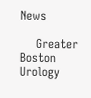News

    Greater Boston Urology